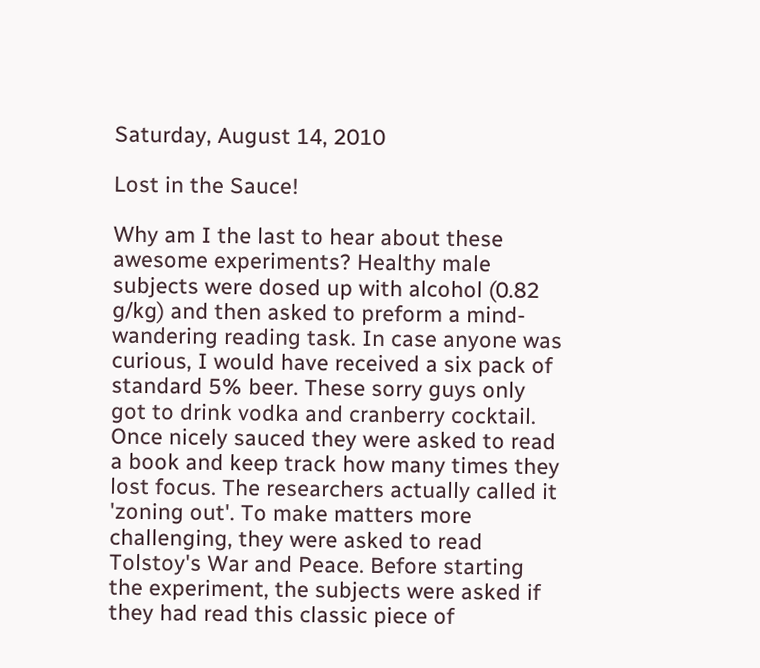Saturday, August 14, 2010

Lost in the Sauce!

Why am I the last to hear about these awesome experiments? Healthy male subjects were dosed up with alcohol (0.82 g/kg) and then asked to preform a mind-wandering reading task. In case anyone was curious, I would have received a six pack of standard 5% beer. These sorry guys only got to drink vodka and cranberry cocktail. Once nicely sauced they were asked to read a book and keep track how many times they lost focus. The researchers actually called it 'zoning out'. To make matters more challenging, they were asked to read Tolstoy's War and Peace. Before starting the experiment, the subjects were asked if they had read this classic piece of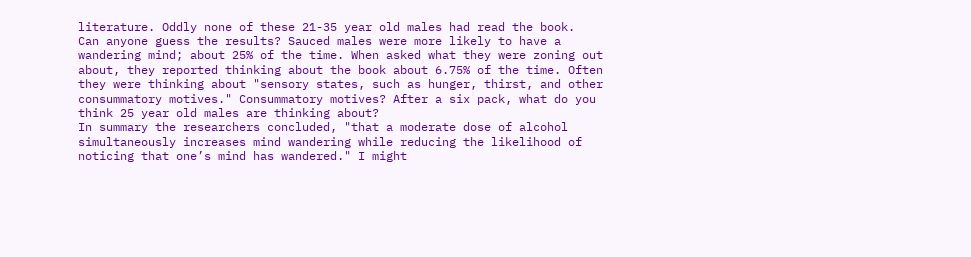literature. Oddly none of these 21-35 year old males had read the book.
Can anyone guess the results? Sauced males were more likely to have a wandering mind; about 25% of the time. When asked what they were zoning out about, they reported thinking about the book about 6.75% of the time. Often they were thinking about "sensory states, such as hunger, thirst, and other consummatory motives." Consummatory motives? After a six pack, what do you think 25 year old males are thinking about?
In summary the researchers concluded, "that a moderate dose of alcohol simultaneously increases mind wandering while reducing the likelihood of noticing that one’s mind has wandered." I might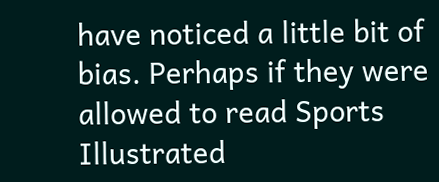have noticed a little bit of bias. Perhaps if they were allowed to read Sports Illustrated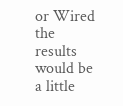or Wired the results would be a little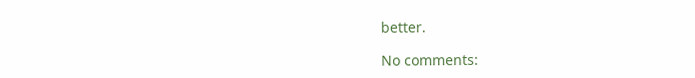better.

No comments: